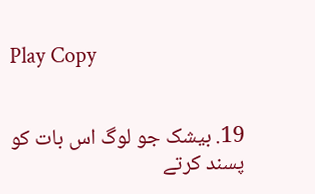Play Copy


19. بیشک جو لوگ اس بات کو پسند کرتے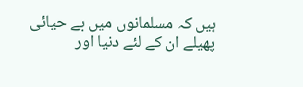ہیں کہ مسلمانوں میں بے حیائی پھیلے ان کے لئے دنیا اور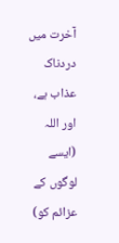آخرت میں دردناک عذاب ہے، اور اللہ (ایسے لوگوں کے عزائم کو)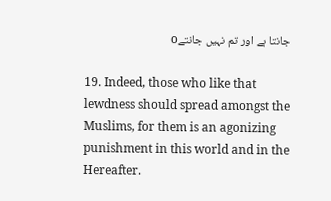جانتا ہے اور تم نہیں جانتےo

19. Indeed, those who like that lewdness should spread amongst the Muslims, for them is an agonizing punishment in this world and in the Hereafter.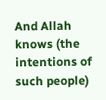And Allah knows (the intentions of such people)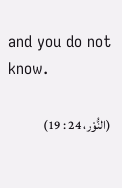and you do not know.

(النُّوْر، 24 : 19)